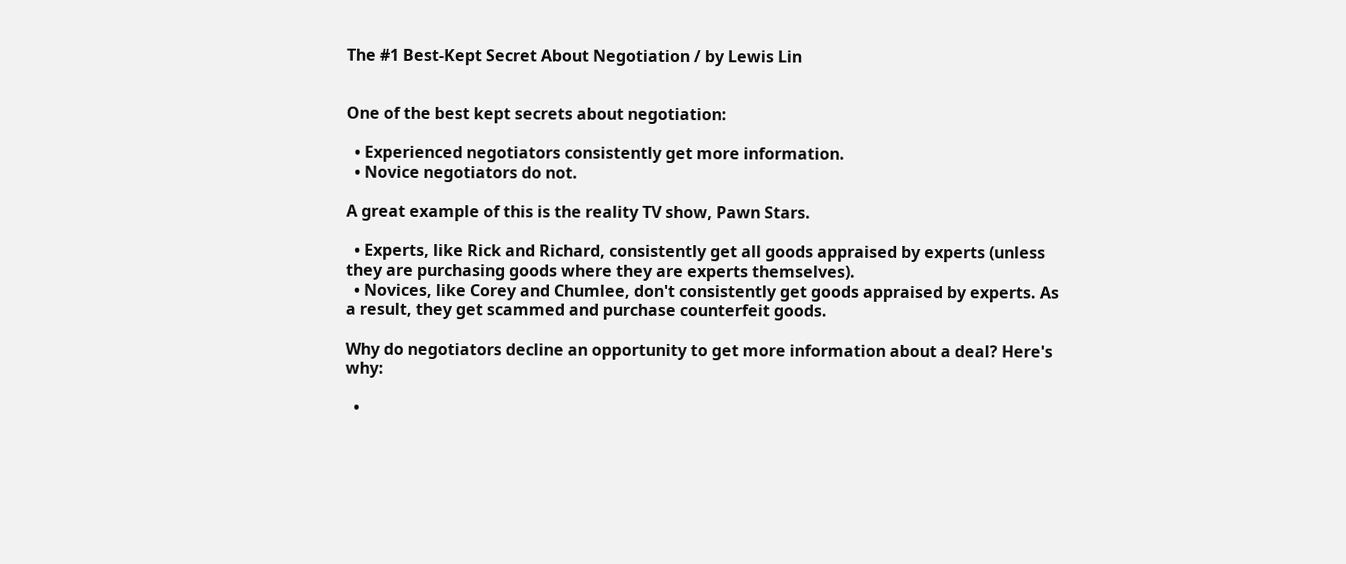The #1 Best-Kept Secret About Negotiation / by Lewis Lin


One of the best kept secrets about negotiation:

  • Experienced negotiators consistently get more information.
  • Novice negotiators do not.

A great example of this is the reality TV show, Pawn Stars.

  • Experts, like Rick and Richard, consistently get all goods appraised by experts (unless they are purchasing goods where they are experts themselves).
  • Novices, like Corey and Chumlee, don't consistently get goods appraised by experts. As a result, they get scammed and purchase counterfeit goods.

Why do negotiators decline an opportunity to get more information about a deal? Here's why:

  •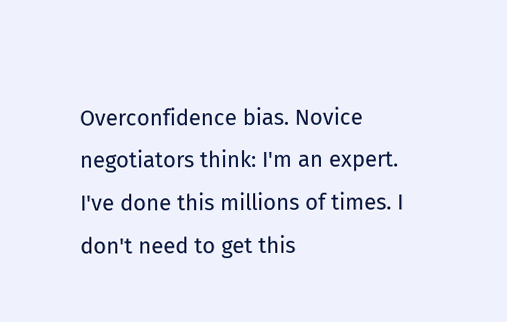Overconfidence bias. Novice negotiators think: I'm an expert. I've done this millions of times. I don't need to get this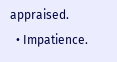appraised.
  • Impatience.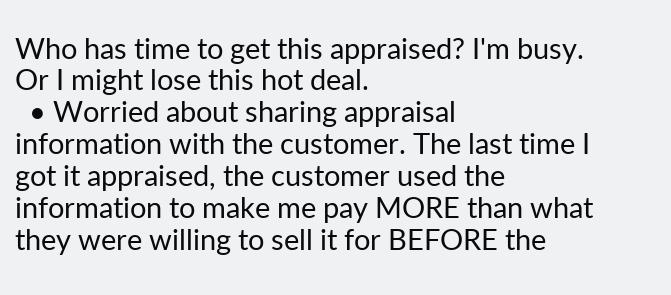Who has time to get this appraised? I'm busy. Or I might lose this hot deal.
  • Worried about sharing appraisal information with the customer. The last time I got it appraised, the customer used the information to make me pay MORE than what they were willing to sell it for BEFORE the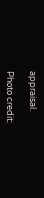appraisal.

Photo credit: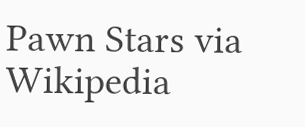Pawn Stars via Wikipedia